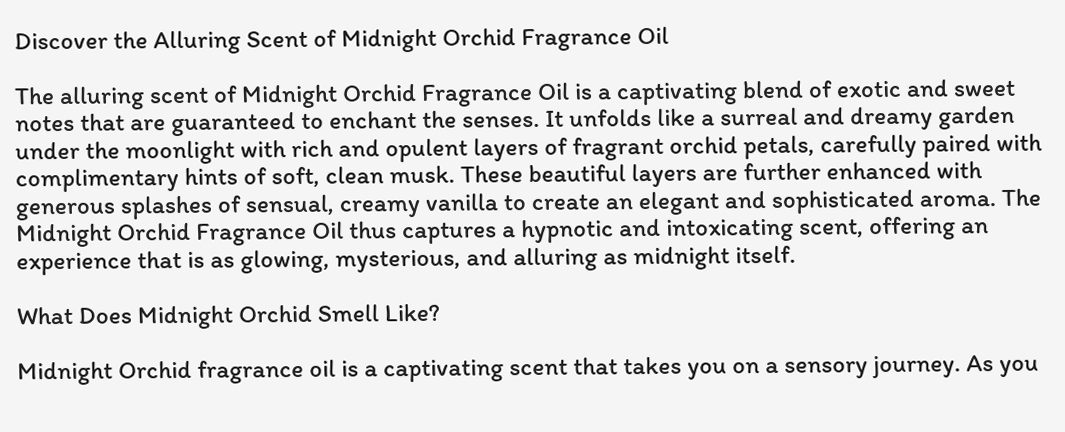Discover the Alluring Scent of Midnight Orchid Fragrance Oil

The alluring scent of Midnight Orchid Fragrance Oil is a captivating blend of exotic and sweet notes that are guaranteed to enchant the senses. It unfolds like a surreal and dreamy garden under the moonlight with rich and opulent layers of fragrant orchid petals, carefully paired with complimentary hints of soft, clean musk. These beautiful layers are further enhanced with generous splashes of sensual, creamy vanilla to create an elegant and sophisticated aroma. The Midnight Orchid Fragrance Oil thus captures a hypnotic and intoxicating scent, offering an experience that is as glowing, mysterious, and alluring as midnight itself.

What Does Midnight Orchid Smell Like?

Midnight Orchid fragrance oil is a captivating scent that takes you on a sensory journey. As you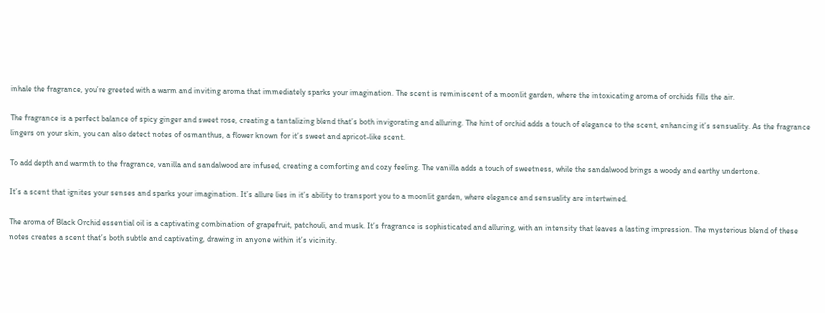inhale the fragrance, you’re greeted with a warm and inviting aroma that immediately sparks your imagination. The scent is reminiscent of a moonlit garden, where the intoxicating aroma of orchids fills the air.

The fragrance is a perfect balance of spicy ginger and sweet rose, creating a tantalizing blend that’s both invigorating and alluring. The hint of orchid adds a touch of elegance to the scent, enhancing it’s sensuality. As the fragrance lingers on your skin, you can also detect notes of osmanthus, a flower known for it’s sweet and apricot-like scent.

To add depth and warmth to the fragrance, vanilla and sandalwood are infused, creating a comforting and cozy feeling. The vanilla adds a touch of sweetness, while the sandalwood brings a woody and earthy undertone.

It’s a scent that ignites your senses and sparks your imagination. It’s allure lies in it’s ability to transport you to a moonlit garden, where elegance and sensuality are intertwined.

The aroma of Black Orchid essential oil is a captivating combination of grapefruit, patchouli, and musk. It’s fragrance is sophisticated and alluring, with an intensity that leaves a lasting impression. The mysterious blend of these notes creates a scent that’s both subtle and captivating, drawing in anyone within it’s vicinity.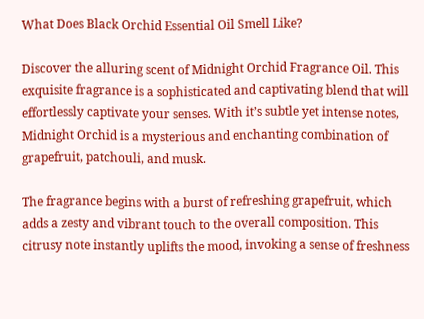What Does Black Orchid Essential Oil Smell Like?

Discover the alluring scent of Midnight Orchid Fragrance Oil. This exquisite fragrance is a sophisticated and captivating blend that will effortlessly captivate your senses. With it’s subtle yet intense notes, Midnight Orchid is a mysterious and enchanting combination of grapefruit, patchouli, and musk.

The fragrance begins with a burst of refreshing grapefruit, which adds a zesty and vibrant touch to the overall composition. This citrusy note instantly uplifts the mood, invoking a sense of freshness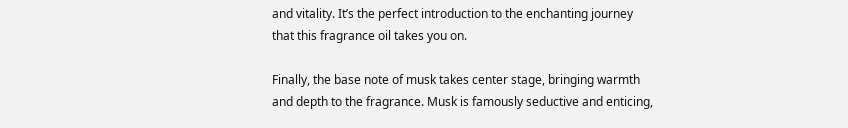and vitality. It’s the perfect introduction to the enchanting journey that this fragrance oil takes you on.

Finally, the base note of musk takes center stage, bringing warmth and depth to the fragrance. Musk is famously seductive and enticing,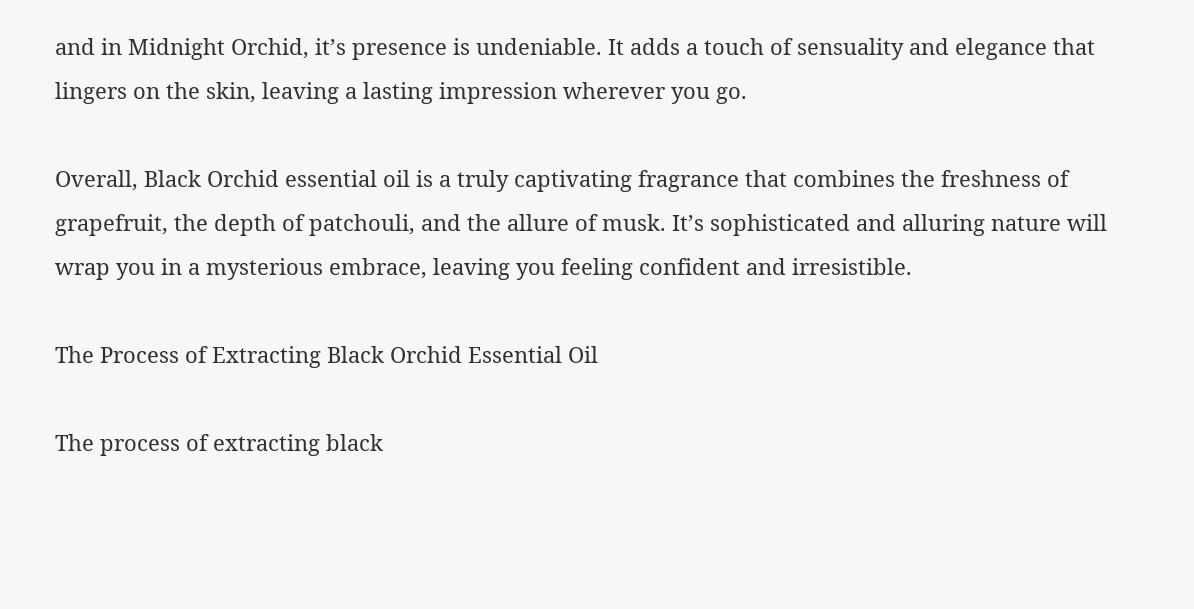and in Midnight Orchid, it’s presence is undeniable. It adds a touch of sensuality and elegance that lingers on the skin, leaving a lasting impression wherever you go.

Overall, Black Orchid essential oil is a truly captivating fragrance that combines the freshness of grapefruit, the depth of patchouli, and the allure of musk. It’s sophisticated and alluring nature will wrap you in a mysterious embrace, leaving you feeling confident and irresistible.

The Process of Extracting Black Orchid Essential Oil

The process of extracting black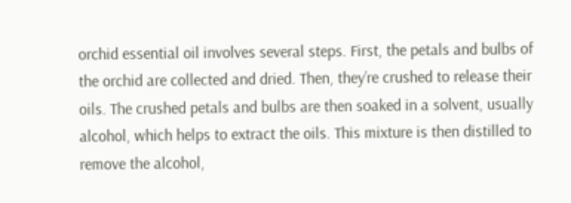orchid essential oil involves several steps. First, the petals and bulbs of the orchid are collected and dried. Then, they’re crushed to release their oils. The crushed petals and bulbs are then soaked in a solvent, usually alcohol, which helps to extract the oils. This mixture is then distilled to remove the alcohol,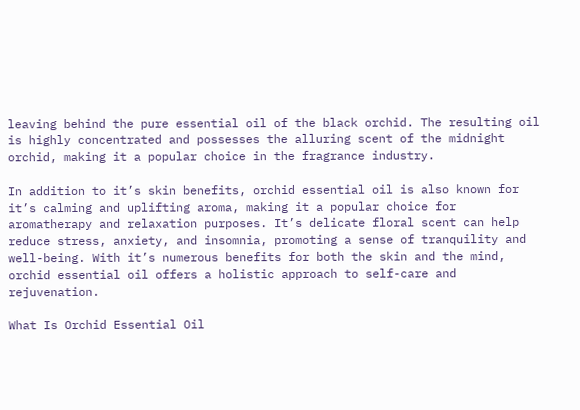leaving behind the pure essential oil of the black orchid. The resulting oil is highly concentrated and possesses the alluring scent of the midnight orchid, making it a popular choice in the fragrance industry.

In addition to it’s skin benefits, orchid essential oil is also known for it’s calming and uplifting aroma, making it a popular choice for aromatherapy and relaxation purposes. It’s delicate floral scent can help reduce stress, anxiety, and insomnia, promoting a sense of tranquility and well-being. With it’s numerous benefits for both the skin and the mind, orchid essential oil offers a holistic approach to self-care and rejuvenation.

What Is Orchid Essential Oil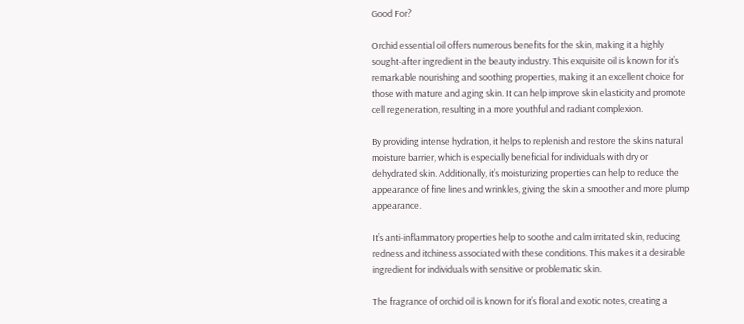Good For?

Orchid essential oil offers numerous benefits for the skin, making it a highly sought-after ingredient in the beauty industry. This exquisite oil is known for it’s remarkable nourishing and soothing properties, making it an excellent choice for those with mature and aging skin. It can help improve skin elasticity and promote cell regeneration, resulting in a more youthful and radiant complexion.

By providing intense hydration, it helps to replenish and restore the skins natural moisture barrier, which is especially beneficial for individuals with dry or dehydrated skin. Additionally, it’s moisturizing properties can help to reduce the appearance of fine lines and wrinkles, giving the skin a smoother and more plump appearance.

It’s anti-inflammatory properties help to soothe and calm irritated skin, reducing redness and itchiness associated with these conditions. This makes it a desirable ingredient for individuals with sensitive or problematic skin.

The fragrance of orchid oil is known for it’s floral and exotic notes, creating a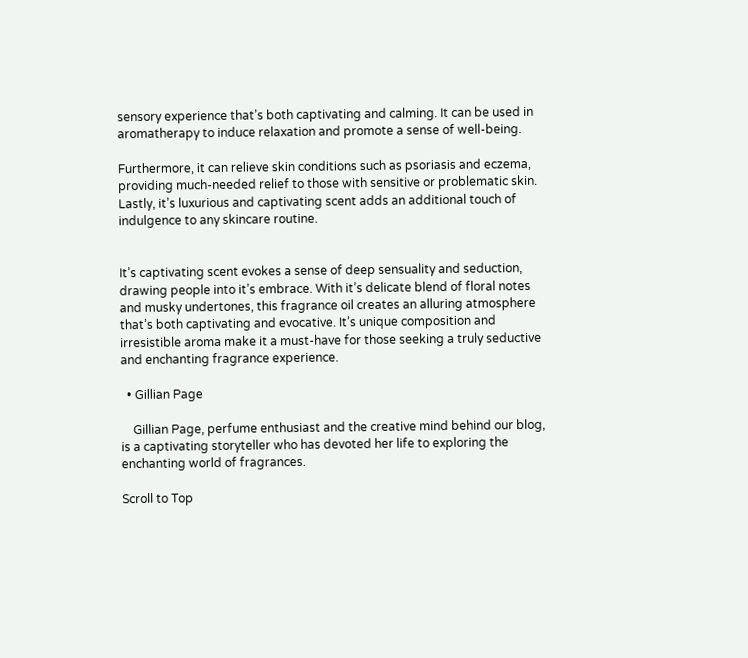sensory experience that’s both captivating and calming. It can be used in aromatherapy to induce relaxation and promote a sense of well-being.

Furthermore, it can relieve skin conditions such as psoriasis and eczema, providing much-needed relief to those with sensitive or problematic skin. Lastly, it’s luxurious and captivating scent adds an additional touch of indulgence to any skincare routine.


It’s captivating scent evokes a sense of deep sensuality and seduction, drawing people into it’s embrace. With it’s delicate blend of floral notes and musky undertones, this fragrance oil creates an alluring atmosphere that’s both captivating and evocative. It’s unique composition and irresistible aroma make it a must-have for those seeking a truly seductive and enchanting fragrance experience.

  • Gillian Page

    Gillian Page, perfume enthusiast and the creative mind behind our blog, is a captivating storyteller who has devoted her life to exploring the enchanting world of fragrances.

Scroll to Top